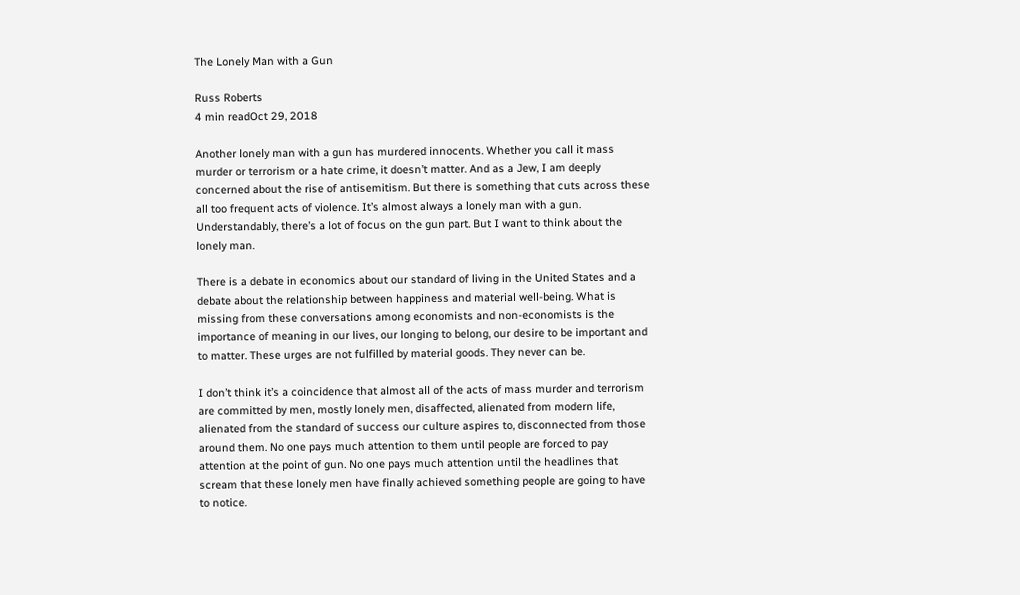The Lonely Man with a Gun

Russ Roberts
4 min readOct 29, 2018

Another lonely man with a gun has murdered innocents. Whether you call it mass murder or terrorism or a hate crime, it doesn’t matter. And as a Jew, I am deeply concerned about the rise of antisemitism. But there is something that cuts across these all too frequent acts of violence. It’s almost always a lonely man with a gun. Understandably, there’s a lot of focus on the gun part. But I want to think about the lonely man.

There is a debate in economics about our standard of living in the United States and a debate about the relationship between happiness and material well-being. What is missing from these conversations among economists and non-economists is the importance of meaning in our lives, our longing to belong, our desire to be important and to matter. These urges are not fulfilled by material goods. They never can be.

I don’t think it’s a coincidence that almost all of the acts of mass murder and terrorism are committed by men, mostly lonely men, disaffected, alienated from modern life, alienated from the standard of success our culture aspires to, disconnected from those around them. No one pays much attention to them until people are forced to pay attention at the point of gun. No one pays much attention until the headlines that scream that these lonely men have finally achieved something people are going to have to notice.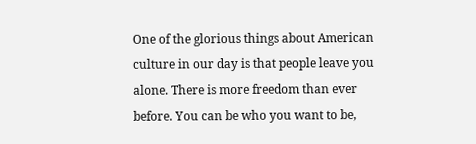One of the glorious things about American culture in our day is that people leave you alone. There is more freedom than ever before. You can be who you want to be,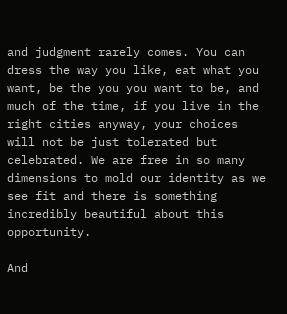and judgment rarely comes. You can dress the way you like, eat what you want, be the you you want to be, and much of the time, if you live in the right cities anyway, your choices will not be just tolerated but celebrated. We are free in so many dimensions to mold our identity as we see fit and there is something incredibly beautiful about this opportunity.

And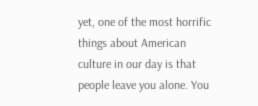yet, one of the most horrific things about American culture in our day is that people leave you alone. You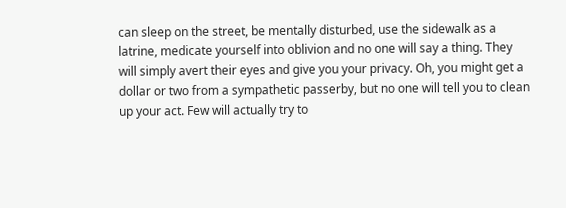can sleep on the street, be mentally disturbed, use the sidewalk as a latrine, medicate yourself into oblivion and no one will say a thing. They will simply avert their eyes and give you your privacy. Oh, you might get a dollar or two from a sympathetic passerby, but no one will tell you to clean up your act. Few will actually try to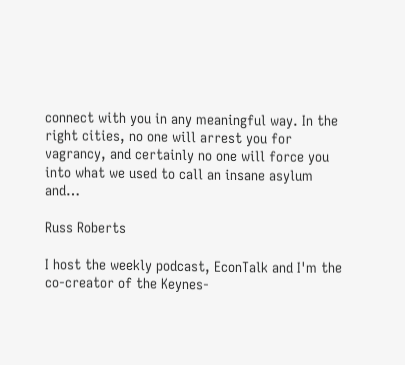connect with you in any meaningful way. In the right cities, no one will arrest you for vagrancy, and certainly no one will force you into what we used to call an insane asylum and…

Russ Roberts

I host the weekly podcast, EconTalk and I'm the co-creator of the Keynes-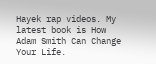Hayek rap videos. My latest book is How Adam Smith Can Change Your Life.